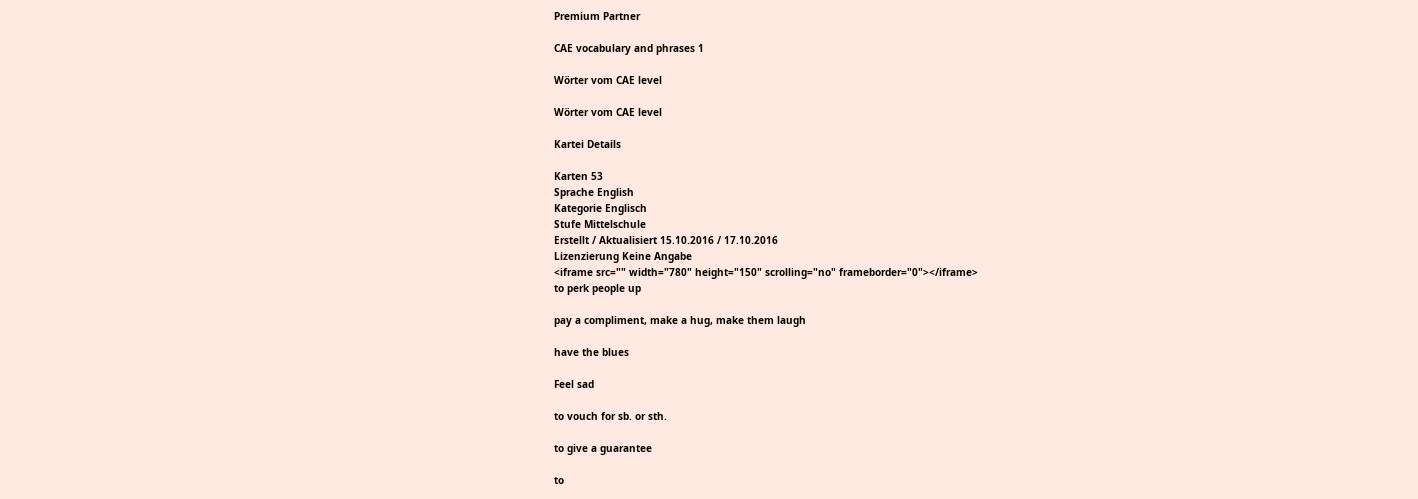Premium Partner

CAE vocabulary and phrases 1

Wörter vom CAE level

Wörter vom CAE level

Kartei Details

Karten 53
Sprache English
Kategorie Englisch
Stufe Mittelschule
Erstellt / Aktualisiert 15.10.2016 / 17.10.2016
Lizenzierung Keine Angabe
<iframe src="" width="780" height="150" scrolling="no" frameborder="0"></iframe>
to perk people up

pay a compliment, make a hug, make them laugh

have the blues

Feel sad

to vouch for sb. or sth.

to give a guarantee

to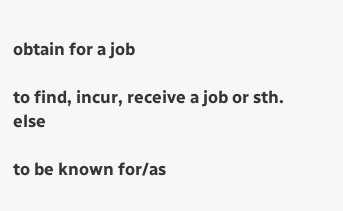obtain for a job

to find, incur, receive a job or sth. else

to be known for/as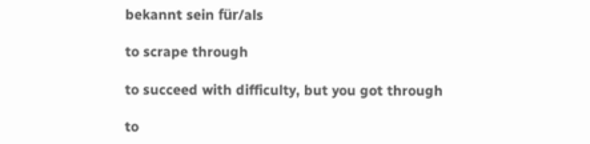bekannt sein für/als

to scrape through

to succeed with difficulty, but you got through

to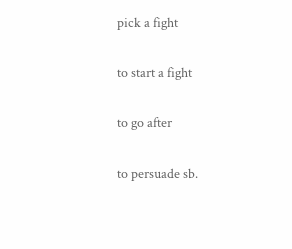pick a fight

to start a fight

to go after

to persuade sb.